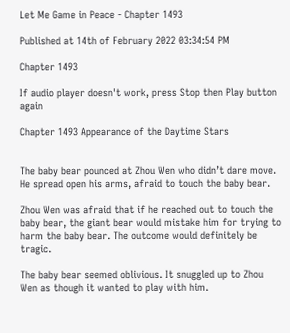Let Me Game in Peace - Chapter 1493

Published at 14th of February 2022 03:34:54 PM

Chapter 1493

If audio player doesn't work, press Stop then Play button again

Chapter 1493 Appearance of the Daytime Stars


The baby bear pounced at Zhou Wen who didn’t dare move. He spread open his arms, afraid to touch the baby bear.

Zhou Wen was afraid that if he reached out to touch the baby bear, the giant bear would mistake him for trying to harm the baby bear. The outcome would definitely be tragic.

The baby bear seemed oblivious. It snuggled up to Zhou Wen as though it wanted to play with him.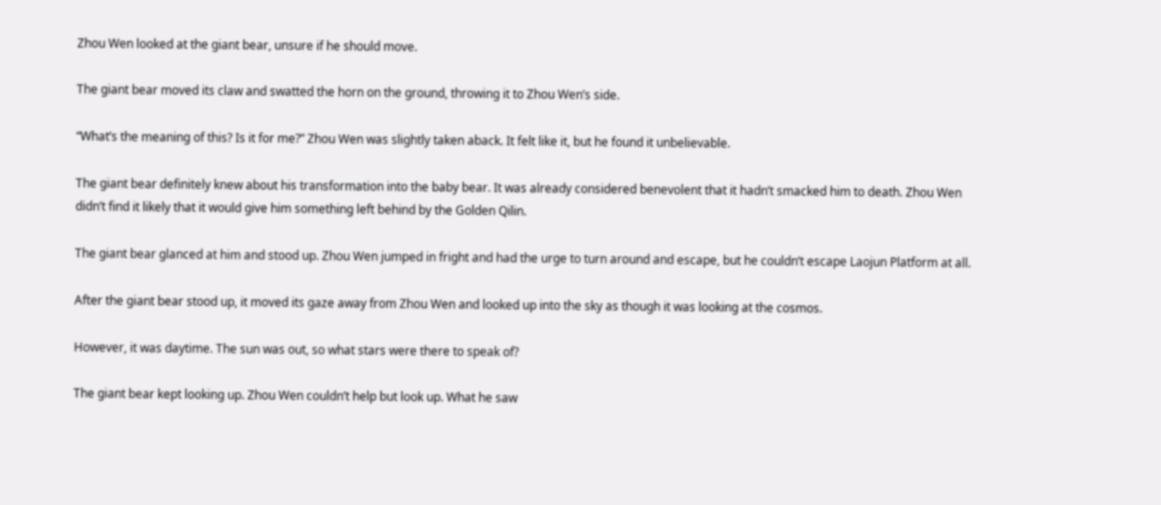Zhou Wen looked at the giant bear, unsure if he should move.

The giant bear moved its claw and swatted the horn on the ground, throwing it to Zhou Wen’s side.

“What’s the meaning of this? Is it for me?” Zhou Wen was slightly taken aback. It felt like it, but he found it unbelievable.

The giant bear definitely knew about his transformation into the baby bear. It was already considered benevolent that it hadn’t smacked him to death. Zhou Wen didn’t find it likely that it would give him something left behind by the Golden Qilin.

The giant bear glanced at him and stood up. Zhou Wen jumped in fright and had the urge to turn around and escape, but he couldn’t escape Laojun Platform at all.

After the giant bear stood up, it moved its gaze away from Zhou Wen and looked up into the sky as though it was looking at the cosmos.

However, it was daytime. The sun was out, so what stars were there to speak of?

The giant bear kept looking up. Zhou Wen couldn’t help but look up. What he saw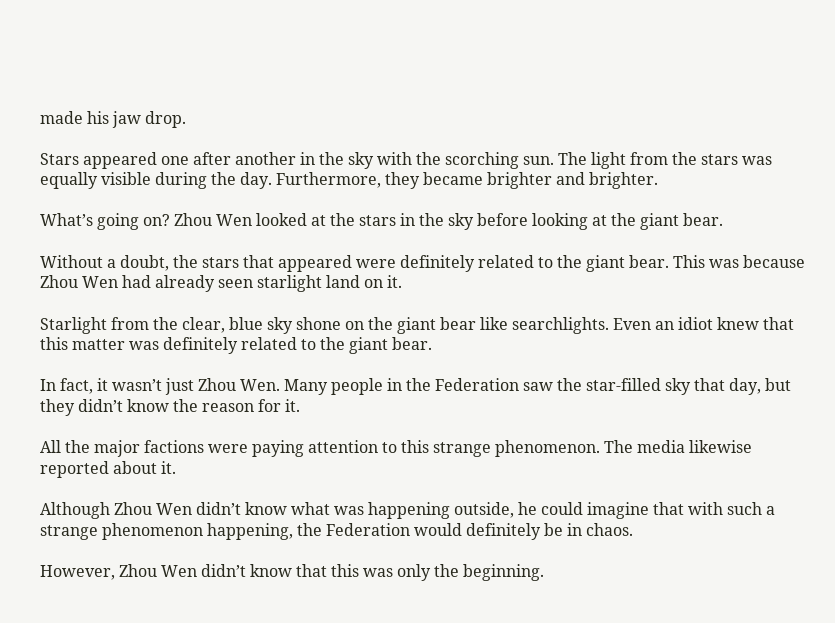made his jaw drop.

Stars appeared one after another in the sky with the scorching sun. The light from the stars was equally visible during the day. Furthermore, they became brighter and brighter.

What’s going on? Zhou Wen looked at the stars in the sky before looking at the giant bear.

Without a doubt, the stars that appeared were definitely related to the giant bear. This was because Zhou Wen had already seen starlight land on it.

Starlight from the clear, blue sky shone on the giant bear like searchlights. Even an idiot knew that this matter was definitely related to the giant bear.

In fact, it wasn’t just Zhou Wen. Many people in the Federation saw the star-filled sky that day, but they didn’t know the reason for it.

All the major factions were paying attention to this strange phenomenon. The media likewise reported about it.

Although Zhou Wen didn’t know what was happening outside, he could imagine that with such a strange phenomenon happening, the Federation would definitely be in chaos.

However, Zhou Wen didn’t know that this was only the beginning.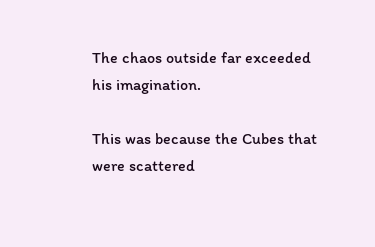The chaos outside far exceeded his imagination.

This was because the Cubes that were scattered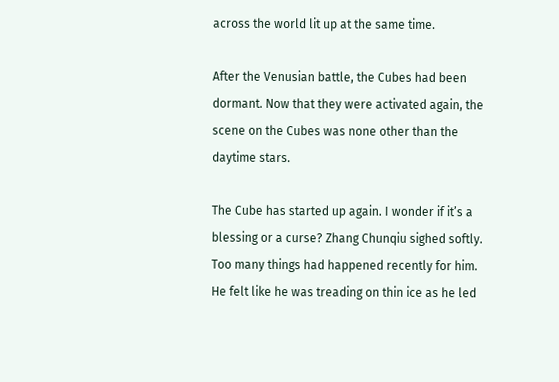across the world lit up at the same time.

After the Venusian battle, the Cubes had been dormant. Now that they were activated again, the scene on the Cubes was none other than the daytime stars.

The Cube has started up again. I wonder if it’s a blessing or a curse? Zhang Chunqiu sighed softly. Too many things had happened recently for him. He felt like he was treading on thin ice as he led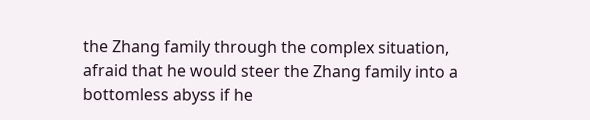the Zhang family through the complex situation, afraid that he would steer the Zhang family into a bottomless abyss if he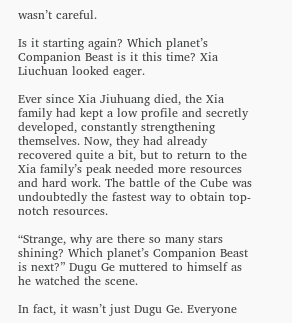wasn’t careful.

Is it starting again? Which planet’s Companion Beast is it this time? Xia Liuchuan looked eager.

Ever since Xia Jiuhuang died, the Xia family had kept a low profile and secretly developed, constantly strengthening themselves. Now, they had already recovered quite a bit, but to return to the Xia family’s peak needed more resources and hard work. The battle of the Cube was undoubtedly the fastest way to obtain top-notch resources.

“Strange, why are there so many stars shining? Which planet’s Companion Beast is next?” Dugu Ge muttered to himself as he watched the scene.

In fact, it wasn’t just Dugu Ge. Everyone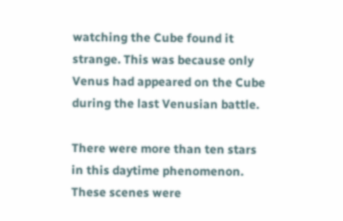watching the Cube found it strange. This was because only Venus had appeared on the Cube during the last Venusian battle.

There were more than ten stars in this daytime phenomenon. These scenes were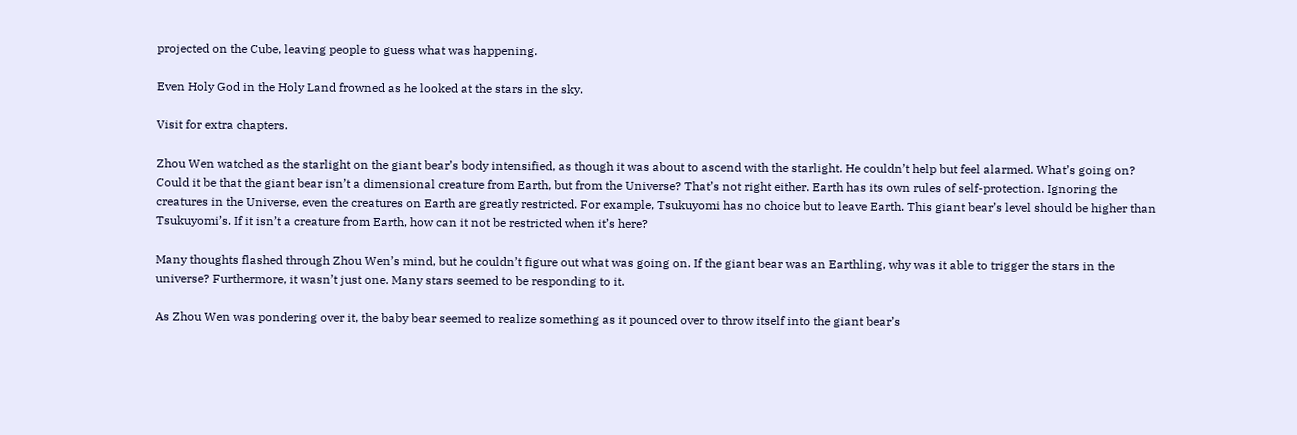projected on the Cube, leaving people to guess what was happening.

Even Holy God in the Holy Land frowned as he looked at the stars in the sky.

Visit for extra chapters.

Zhou Wen watched as the starlight on the giant bear’s body intensified, as though it was about to ascend with the starlight. He couldn’t help but feel alarmed. What’s going on? Could it be that the giant bear isn’t a dimensional creature from Earth, but from the Universe? That’s not right either. Earth has its own rules of self-protection. Ignoring the creatures in the Universe, even the creatures on Earth are greatly restricted. For example, Tsukuyomi has no choice but to leave Earth. This giant bear’s level should be higher than Tsukuyomi’s. If it isn’t a creature from Earth, how can it not be restricted when it’s here?

Many thoughts flashed through Zhou Wen’s mind, but he couldn’t figure out what was going on. If the giant bear was an Earthling, why was it able to trigger the stars in the universe? Furthermore, it wasn’t just one. Many stars seemed to be responding to it.

As Zhou Wen was pondering over it, the baby bear seemed to realize something as it pounced over to throw itself into the giant bear’s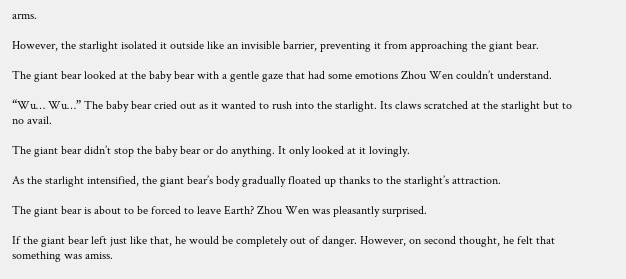arms.

However, the starlight isolated it outside like an invisible barrier, preventing it from approaching the giant bear.

The giant bear looked at the baby bear with a gentle gaze that had some emotions Zhou Wen couldn’t understand.

“Wu… Wu…” The baby bear cried out as it wanted to rush into the starlight. Its claws scratched at the starlight but to no avail.

The giant bear didn’t stop the baby bear or do anything. It only looked at it lovingly.

As the starlight intensified, the giant bear’s body gradually floated up thanks to the starlight’s attraction.

The giant bear is about to be forced to leave Earth? Zhou Wen was pleasantly surprised.

If the giant bear left just like that, he would be completely out of danger. However, on second thought, he felt that something was amiss.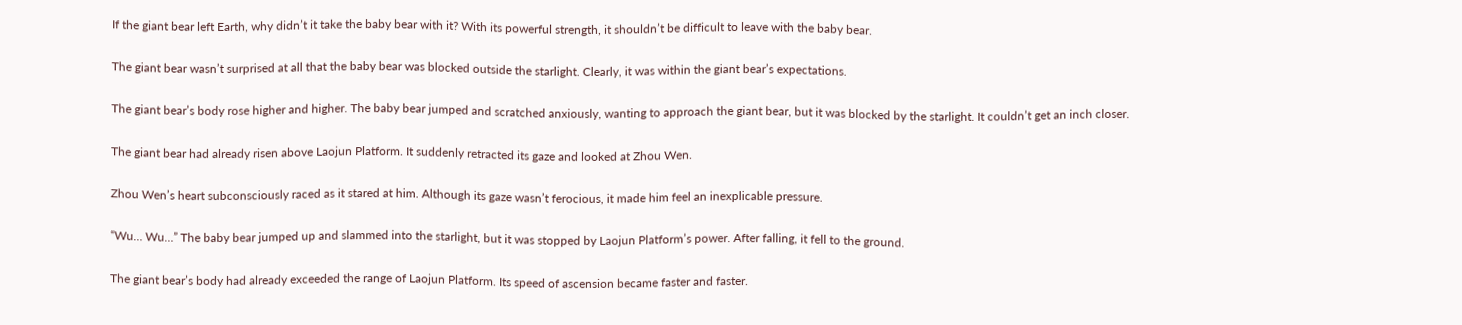If the giant bear left Earth, why didn’t it take the baby bear with it? With its powerful strength, it shouldn’t be difficult to leave with the baby bear.

The giant bear wasn’t surprised at all that the baby bear was blocked outside the starlight. Clearly, it was within the giant bear’s expectations.

The giant bear’s body rose higher and higher. The baby bear jumped and scratched anxiously, wanting to approach the giant bear, but it was blocked by the starlight. It couldn’t get an inch closer.

The giant bear had already risen above Laojun Platform. It suddenly retracted its gaze and looked at Zhou Wen.

Zhou Wen’s heart subconsciously raced as it stared at him. Although its gaze wasn’t ferocious, it made him feel an inexplicable pressure.

“Wu… Wu…” The baby bear jumped up and slammed into the starlight, but it was stopped by Laojun Platform’s power. After falling, it fell to the ground.

The giant bear’s body had already exceeded the range of Laojun Platform. Its speed of ascension became faster and faster.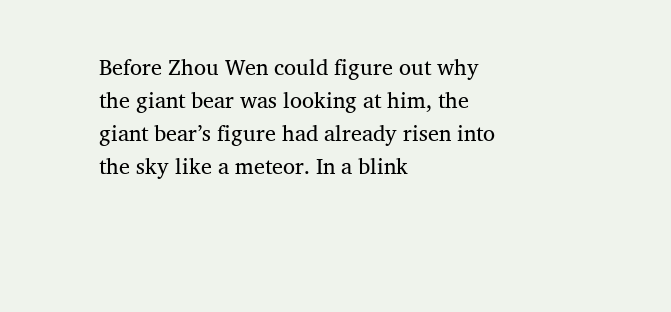Before Zhou Wen could figure out why the giant bear was looking at him, the giant bear’s figure had already risen into the sky like a meteor. In a blink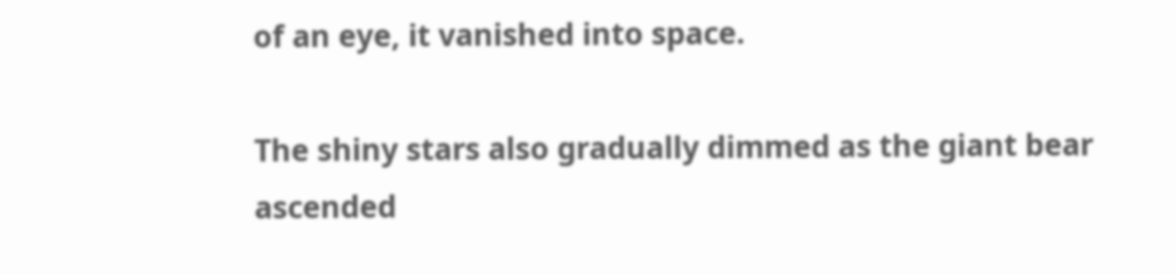of an eye, it vanished into space.

The shiny stars also gradually dimmed as the giant bear ascended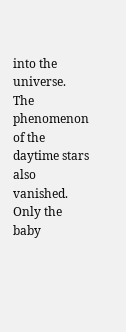into the universe. The phenomenon of the daytime stars also vanished. Only the baby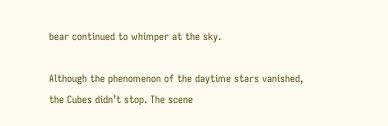bear continued to whimper at the sky.

Although the phenomenon of the daytime stars vanished, the Cubes didn’t stop. The scene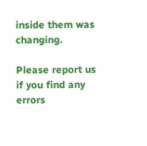inside them was changing.

Please report us if you find any errors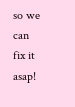so we can fix it asap!